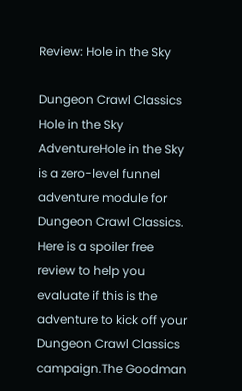Review: Hole in the Sky

Dungeon Crawl Classics Hole in the Sky AdventureHole in the Sky is a zero-level funnel adventure module for Dungeon Crawl Classics. Here is a spoiler free review to help you evaluate if this is the adventure to kick off your Dungeon Crawl Classics campaign.The Goodman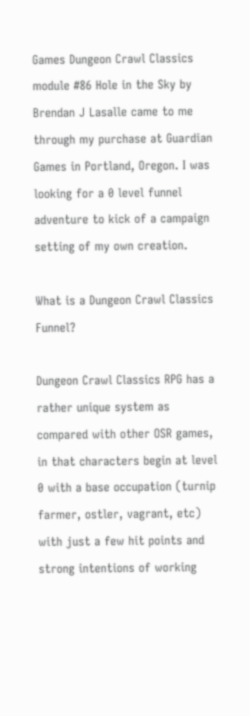Games Dungeon Crawl Classics module #86 Hole in the Sky by Brendan J Lasalle came to me through my purchase at Guardian Games in Portland, Oregon. I was looking for a 0 level funnel adventure to kick of a campaign setting of my own creation.

What is a Dungeon Crawl Classics Funnel?

Dungeon Crawl Classics RPG has a rather unique system as compared with other OSR games, in that characters begin at level 0 with a base occupation (turnip farmer, ostler, vagrant, etc) with just a few hit points and strong intentions of working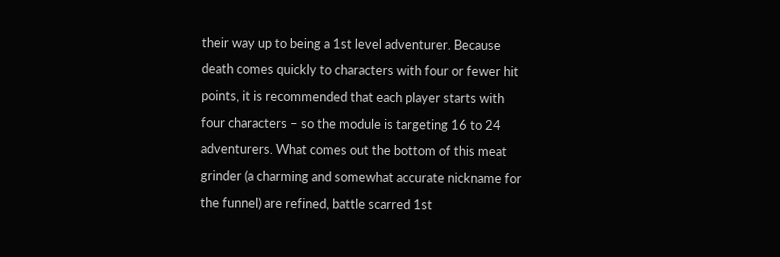their way up to being a 1st level adventurer. Because death comes quickly to characters with four or fewer hit points, it is recommended that each player starts with four characters – so the module is targeting 16 to 24 adventurers. What comes out the bottom of this meat grinder (a charming and somewhat accurate nickname for the funnel) are refined, battle scarred 1st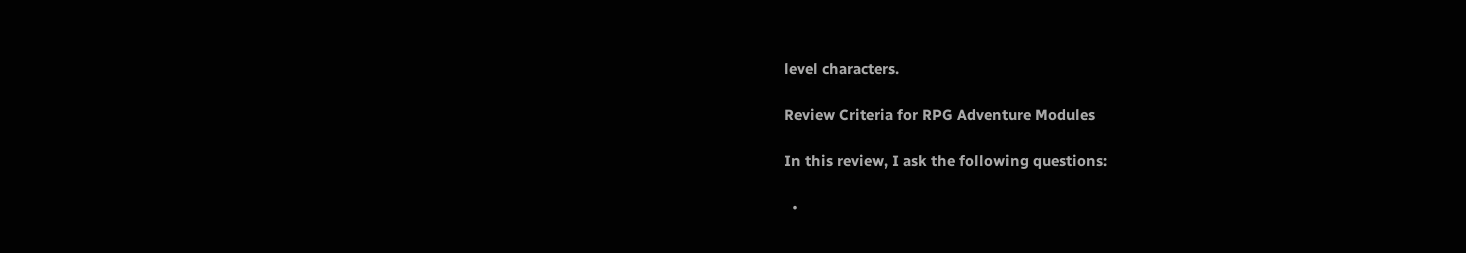level characters.

Review Criteria for RPG Adventure Modules

In this review, I ask the following questions:

  •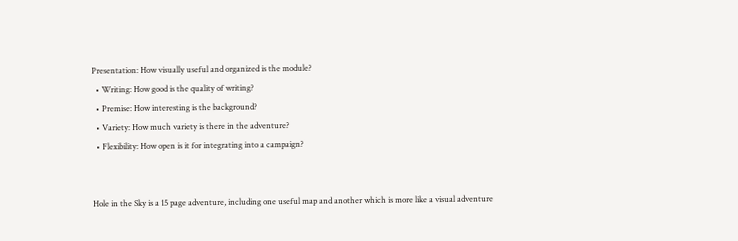Presentation: How visually useful and organized is the module?
  • Writing: How good is the quality of writing?
  • Premise: How interesting is the background?
  • Variety: How much variety is there in the adventure?
  • Flexibility: How open is it for integrating into a campaign?


Hole in the Sky is a 15 page adventure, including one useful map and another which is more like a visual adventure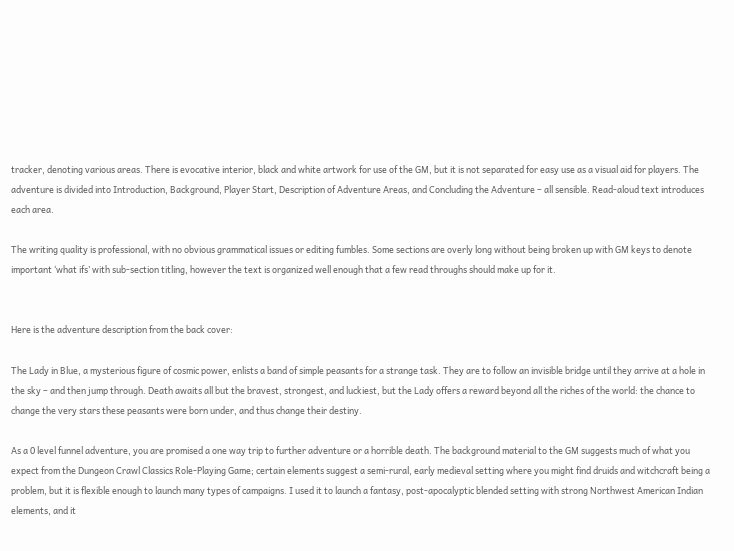tracker, denoting various areas. There is evocative interior, black and white artwork for use of the GM, but it is not separated for easy use as a visual aid for players. The adventure is divided into Introduction, Background, Player Start, Description of Adventure Areas, and Concluding the Adventure – all sensible. Read-aloud text introduces each area.

The writing quality is professional, with no obvious grammatical issues or editing fumbles. Some sections are overly long without being broken up with GM keys to denote important ‘what ifs’ with sub-section titling, however the text is organized well enough that a few read throughs should make up for it.


Here is the adventure description from the back cover:

The Lady in Blue, a mysterious figure of cosmic power, enlists a band of simple peasants for a strange task. They are to follow an invisible bridge until they arrive at a hole in the sky – and then jump through. Death awaits all but the bravest, strongest, and luckiest, but the Lady offers a reward beyond all the riches of the world: the chance to change the very stars these peasants were born under, and thus change their destiny.

As a 0 level funnel adventure, you are promised a one way trip to further adventure or a horrible death. The background material to the GM suggests much of what you expect from the Dungeon Crawl Classics Role-Playing Game; certain elements suggest a semi-rural, early medieval setting where you might find druids and witchcraft being a problem, but it is flexible enough to launch many types of campaigns. I used it to launch a fantasy, post-apocalyptic blended setting with strong Northwest American Indian elements, and it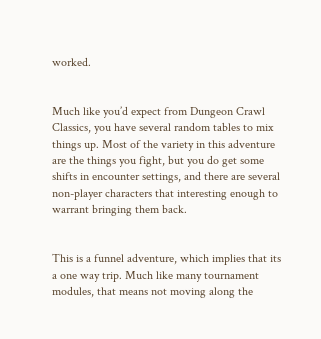worked.


Much like you’d expect from Dungeon Crawl Classics, you have several random tables to mix things up. Most of the variety in this adventure are the things you fight, but you do get some shifts in encounter settings, and there are several non-player characters that interesting enough to warrant bringing them back.


This is a funnel adventure, which implies that its a one way trip. Much like many tournament modules, that means not moving along the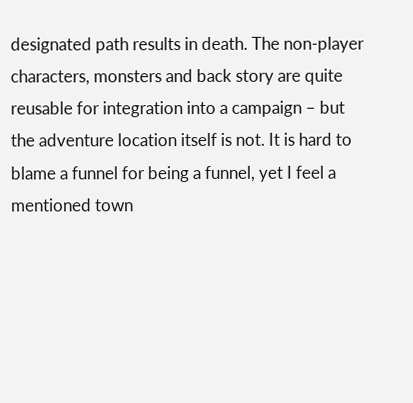designated path results in death. The non-player characters, monsters and back story are quite reusable for integration into a campaign – but the adventure location itself is not. It is hard to blame a funnel for being a funnel, yet I feel a mentioned town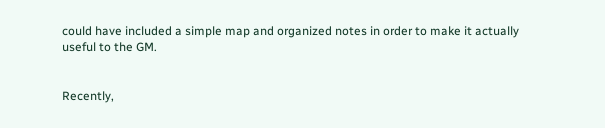could have included a simple map and organized notes in order to make it actually useful to the GM.


Recently,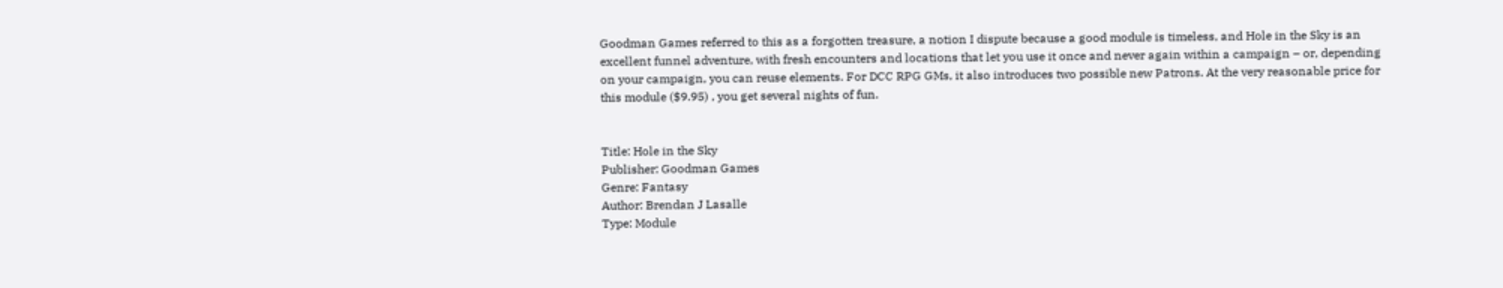Goodman Games referred to this as a forgotten treasure, a notion I dispute because a good module is timeless, and Hole in the Sky is an excellent funnel adventure, with fresh encounters and locations that let you use it once and never again within a campaign – or, depending on your campaign, you can reuse elements. For DCC RPG GMs, it also introduces two possible new Patrons. At the very reasonable price for this module ($9.95) , you get several nights of fun.


Title: Hole in the Sky
Publisher: Goodman Games
Genre: Fantasy
Author: Brendan J Lasalle
Type: Module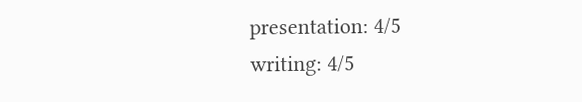presentation: 4/5
writing: 4/5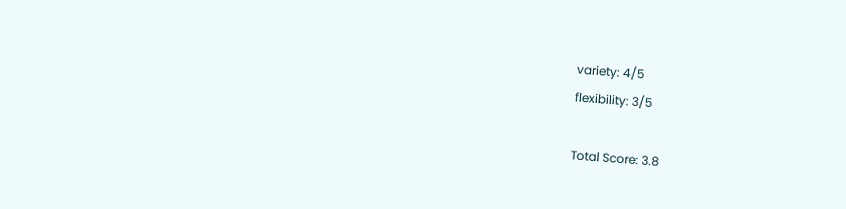variety: 4/5
flexibility: 3/5

Total Score: 3.8